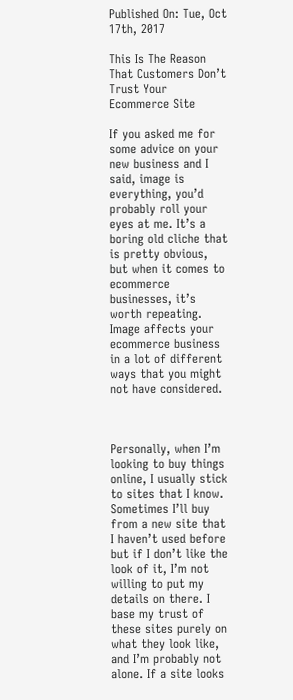Published On: Tue, Oct 17th, 2017

This Is The Reason That Customers Don’t Trust Your Ecommerce Site

If you asked me for some advice on your new business and I said, image is everything, you’d probably roll your eyes at me. It’s a boring old cliche that is pretty obvious, but when it comes to ecommerce businesses, it’s worth repeating. Image affects your ecommerce business in a lot of different ways that you might not have considered.



Personally, when I’m looking to buy things online, I usually stick to sites that I know. Sometimes I’ll buy from a new site that I haven’t used before but if I don’t like the look of it, I’m not willing to put my details on there. I base my trust of these sites purely on what they look like, and I’m probably not alone. If a site looks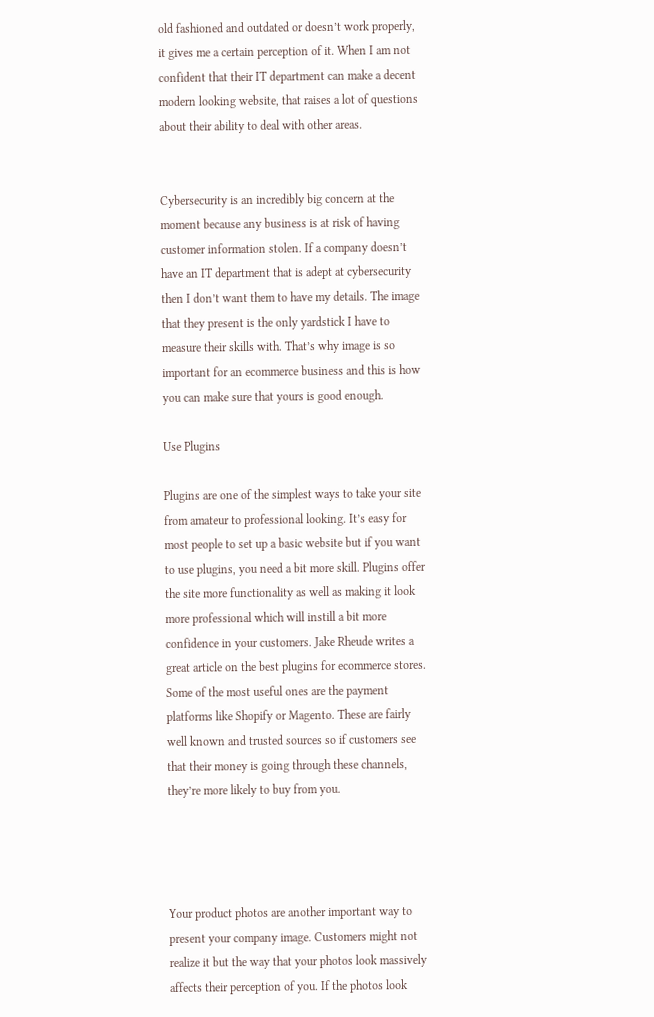old fashioned and outdated or doesn’t work properly, it gives me a certain perception of it. When I am not confident that their IT department can make a decent modern looking website, that raises a lot of questions about their ability to deal with other areas.


Cybersecurity is an incredibly big concern at the moment because any business is at risk of having customer information stolen. If a company doesn’t have an IT department that is adept at cybersecurity then I don’t want them to have my details. The image that they present is the only yardstick I have to measure their skills with. That’s why image is so important for an ecommerce business and this is how you can make sure that yours is good enough.

Use Plugins

Plugins are one of the simplest ways to take your site from amateur to professional looking. It’s easy for most people to set up a basic website but if you want to use plugins, you need a bit more skill. Plugins offer the site more functionality as well as making it look more professional which will instill a bit more confidence in your customers. Jake Rheude writes a great article on the best plugins for ecommerce stores. Some of the most useful ones are the payment platforms like Shopify or Magento. These are fairly well known and trusted sources so if customers see that their money is going through these channels, they’re more likely to buy from you.




Your product photos are another important way to present your company image. Customers might not realize it but the way that your photos look massively affects their perception of you. If the photos look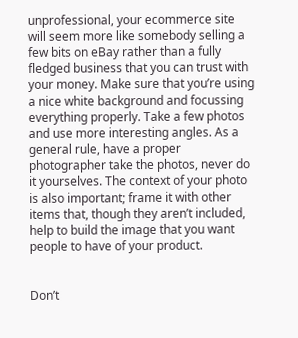unprofessional, your ecommerce site will seem more like somebody selling a few bits on eBay rather than a fully fledged business that you can trust with your money. Make sure that you’re using a nice white background and focussing everything properly. Take a few photos and use more interesting angles. As a general rule, have a proper photographer take the photos, never do it yourselves. The context of your photo is also important; frame it with other items that, though they aren’t included, help to build the image that you want people to have of your product.


Don’t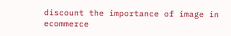discount the importance of image in ecommerce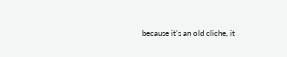because it’s an old cliche, it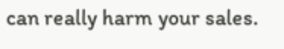can really harm your sales.